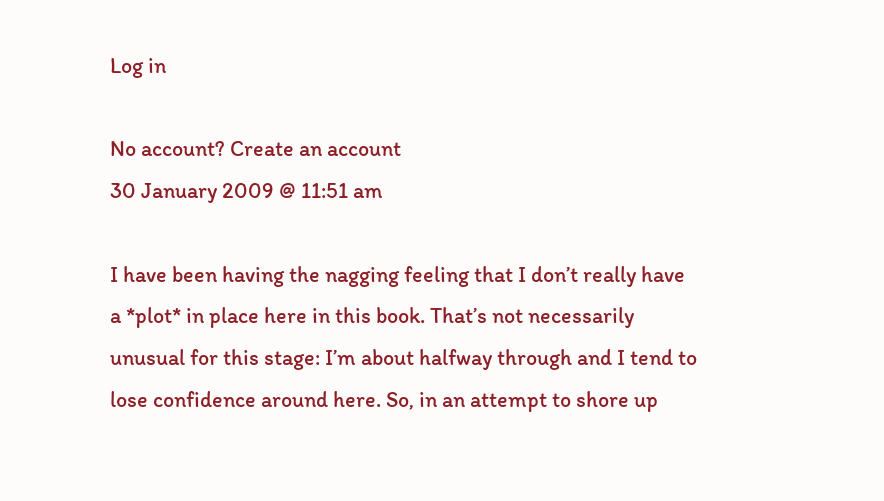Log in

No account? Create an account
30 January 2009 @ 11:51 am

I have been having the nagging feeling that I don’t really have a *plot* in place here in this book. That’s not necessarily unusual for this stage: I’m about halfway through and I tend to lose confidence around here. So, in an attempt to shore up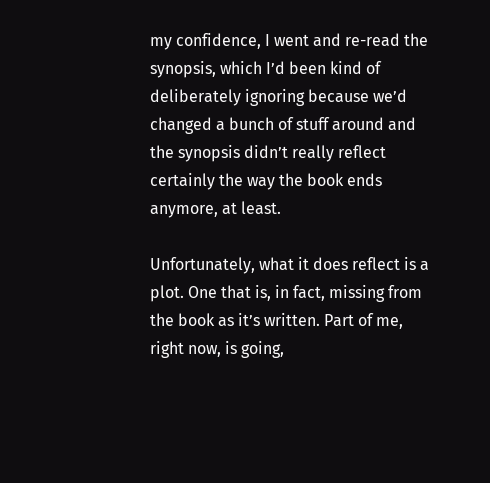my confidence, I went and re-read the synopsis, which I’d been kind of deliberately ignoring because we’d changed a bunch of stuff around and the synopsis didn’t really reflect certainly the way the book ends anymore, at least.

Unfortunately, what it does reflect is a plot. One that is, in fact, missing from the book as it’s written. Part of me, right now, is going,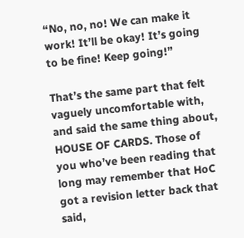“No, no, no! We can make it work! It’ll be okay! It’s going to be fine! Keep going!”

That’s the same part that felt vaguely uncomfortable with, and said the same thing about, HOUSE OF CARDS. Those of you who’ve been reading that long may remember that HoC got a revision letter back that said,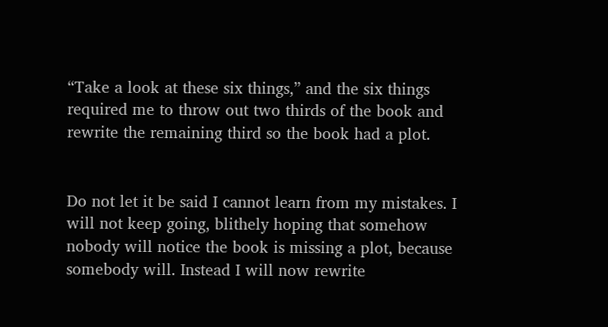“Take a look at these six things,” and the six things required me to throw out two thirds of the book and rewrite the remaining third so the book had a plot.


Do not let it be said I cannot learn from my mistakes. I will not keep going, blithely hoping that somehow nobody will notice the book is missing a plot, because somebody will. Instead I will now rewrite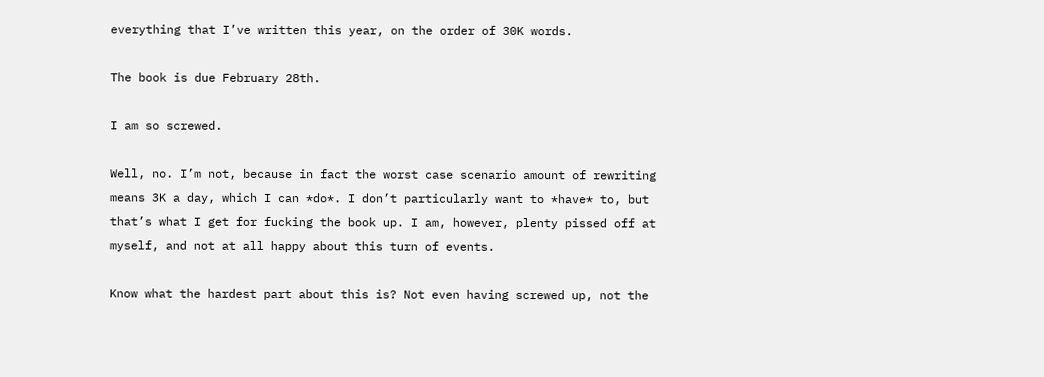everything that I’ve written this year, on the order of 30K words.

The book is due February 28th.

I am so screwed.

Well, no. I’m not, because in fact the worst case scenario amount of rewriting means 3K a day, which I can *do*. I don’t particularly want to *have* to, but that’s what I get for fucking the book up. I am, however, plenty pissed off at myself, and not at all happy about this turn of events.

Know what the hardest part about this is? Not even having screwed up, not the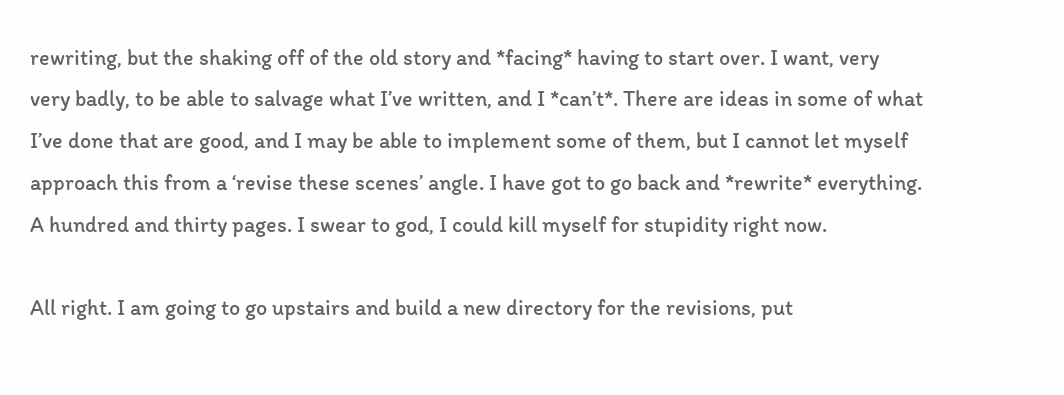rewriting, but the shaking off of the old story and *facing* having to start over. I want, very very badly, to be able to salvage what I’ve written, and I *can’t*. There are ideas in some of what I’ve done that are good, and I may be able to implement some of them, but I cannot let myself approach this from a ‘revise these scenes’ angle. I have got to go back and *rewrite* everything. A hundred and thirty pages. I swear to god, I could kill myself for stupidity right now.

All right. I am going to go upstairs and build a new directory for the revisions, put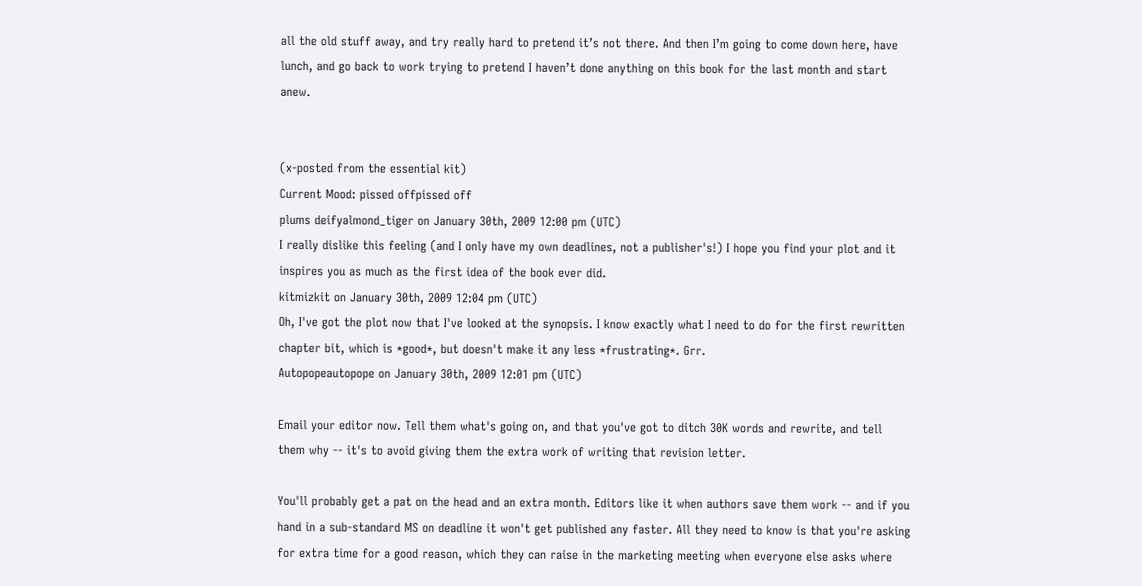all the old stuff away, and try really hard to pretend it’s not there. And then I’m going to come down here, have lunch, and go back to work trying to pretend I haven’t done anything on this book for the last month and start anew.


(x-posted from the essential kit)
Current Mood: pissed offpissed off
plums deifyalmond_tiger on January 30th, 2009 12:00 pm (UTC)
I really dislike this feeling (and I only have my own deadlines, not a publisher's!) I hope you find your plot and it inspires you as much as the first idea of the book ever did.
kitmizkit on January 30th, 2009 12:04 pm (UTC)
Oh, I've got the plot now that I've looked at the synopsis. I know exactly what I need to do for the first rewritten chapter bit, which is *good*, but doesn't make it any less *frustrating*. Grr.
Autopopeautopope on January 30th, 2009 12:01 pm (UTC)

Email your editor now. Tell them what's going on, and that you've got to ditch 30K words and rewrite, and tell them why -- it's to avoid giving them the extra work of writing that revision letter.

You'll probably get a pat on the head and an extra month. Editors like it when authors save them work -- and if you hand in a sub-standard MS on deadline it won't get published any faster. All they need to know is that you're asking for extra time for a good reason, which they can raise in the marketing meeting when everyone else asks where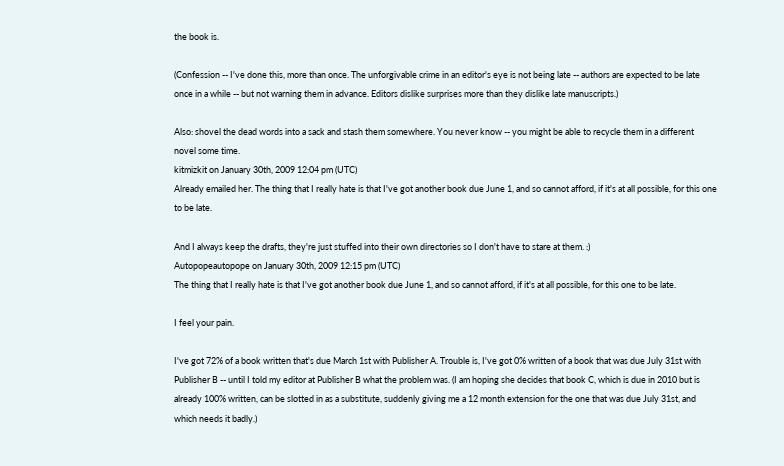the book is.

(Confession -- I've done this, more than once. The unforgivable crime in an editor's eye is not being late -- authors are expected to be late once in a while -- but not warning them in advance. Editors dislike surprises more than they dislike late manuscripts.)

Also: shovel the dead words into a sack and stash them somewhere. You never know -- you might be able to recycle them in a different novel some time.
kitmizkit on January 30th, 2009 12:04 pm (UTC)
Already emailed her. The thing that I really hate is that I've got another book due June 1, and so cannot afford, if it's at all possible, for this one to be late.

And I always keep the drafts, they're just stuffed into their own directories so I don't have to stare at them. :)
Autopopeautopope on January 30th, 2009 12:15 pm (UTC)
The thing that I really hate is that I've got another book due June 1, and so cannot afford, if it's at all possible, for this one to be late.

I feel your pain.

I've got 72% of a book written that's due March 1st with Publisher A. Trouble is, I've got 0% written of a book that was due July 31st with Publisher B -- until I told my editor at Publisher B what the problem was. (I am hoping she decides that book C, which is due in 2010 but is already 100% written, can be slotted in as a substitute, suddenly giving me a 12 month extension for the one that was due July 31st, and which needs it badly.)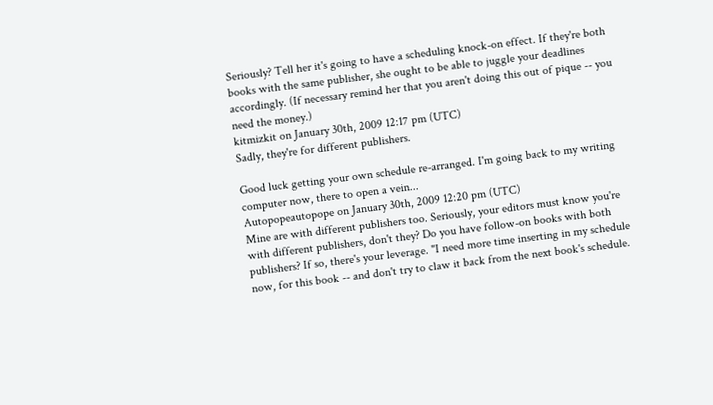Seriously? Tell her it's going to have a scheduling knock-on effect. If they're both books with the same publisher, she ought to be able to juggle your deadlines accordingly. (If necessary remind her that you aren't doing this out of pique -- you need the money.)
kitmizkit on January 30th, 2009 12:17 pm (UTC)
Sadly, they're for different publishers.

Good luck getting your own schedule re-arranged. I'm going back to my writing computer now, there to open a vein...
Autopopeautopope on January 30th, 2009 12:20 pm (UTC)
Mine are with different publishers too. Seriously, your editors must know you're with different publishers, don't they? Do you have follow-on books with both publishers? If so, there's your leverage. "I need more time inserting in my schedule now, for this book -- and don't try to claw it back from the next book's schedule.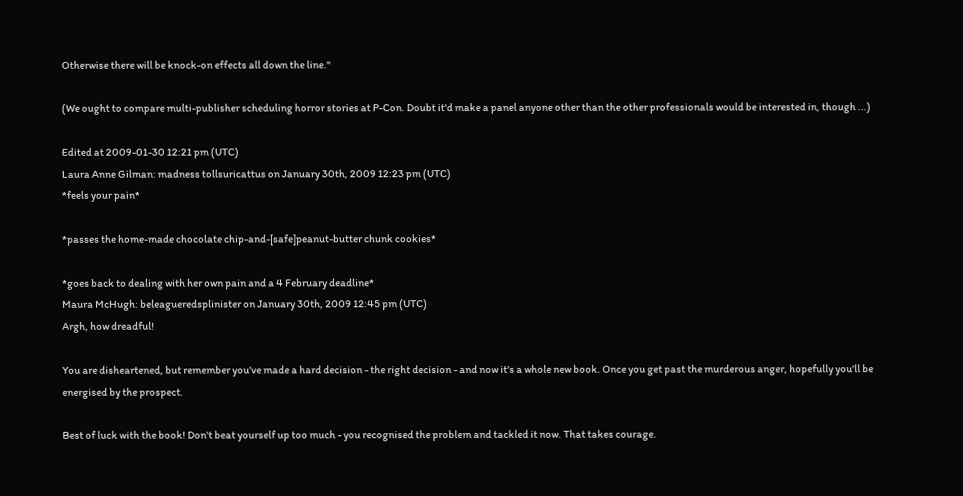Otherwise there will be knock-on effects all down the line."

(We ought to compare multi-publisher scheduling horror stories at P-Con. Doubt it'd make a panel anyone other than the other professionals would be interested in, though ...)

Edited at 2009-01-30 12:21 pm (UTC)
Laura Anne Gilman: madness tollsuricattus on January 30th, 2009 12:23 pm (UTC)
*feels your pain*

*passes the home-made chocolate chip-and-[safe]peanut-butter chunk cookies*

*goes back to dealing with her own pain and a 4 February deadline*
Maura McHugh: beleagueredsplinister on January 30th, 2009 12:45 pm (UTC)
Argh, how dreadful!

You are disheartened, but remember you've made a hard decision - the right decision - and now it's a whole new book. Once you get past the murderous anger, hopefully you'll be energised by the prospect.

Best of luck with the book! Don't beat yourself up too much - you recognised the problem and tackled it now. That takes courage.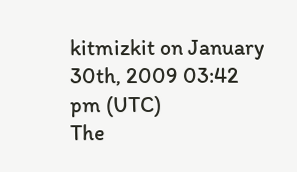kitmizkit on January 30th, 2009 03:42 pm (UTC)
The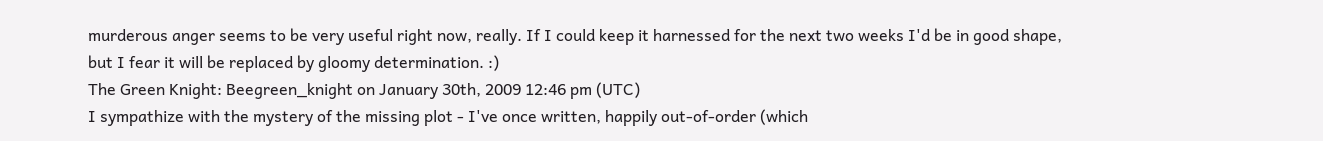murderous anger seems to be very useful right now, really. If I could keep it harnessed for the next two weeks I'd be in good shape, but I fear it will be replaced by gloomy determination. :)
The Green Knight: Beegreen_knight on January 30th, 2009 12:46 pm (UTC)
I sympathize with the mystery of the missing plot - I've once written, happily out-of-order (which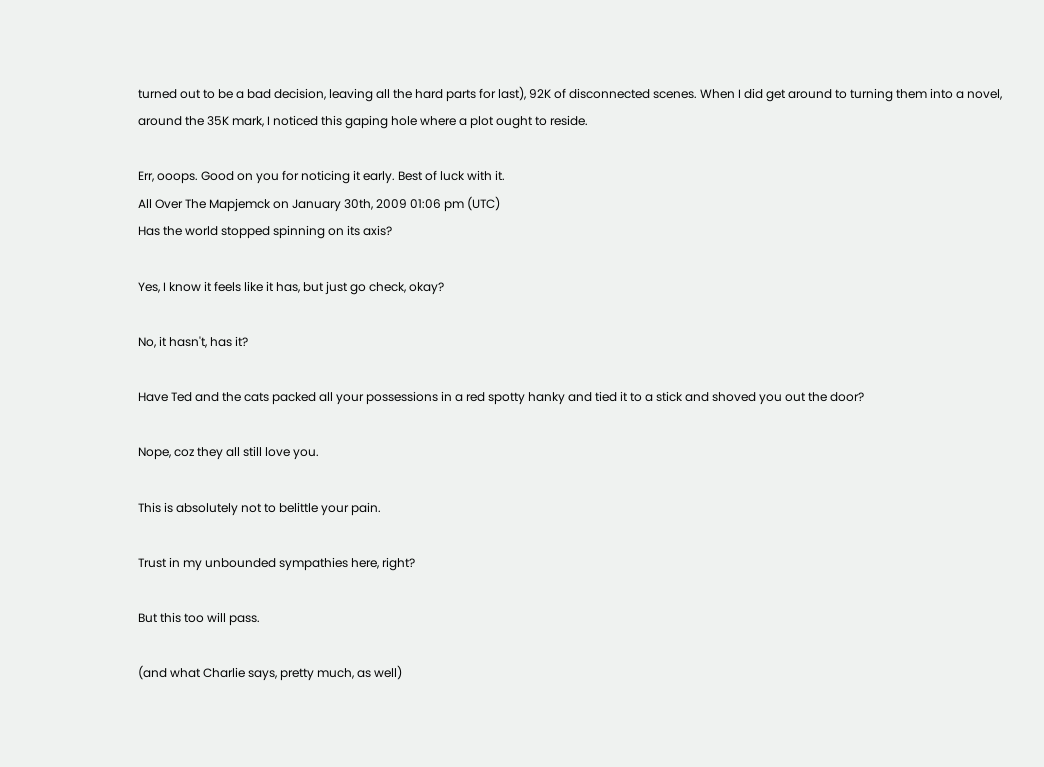turned out to be a bad decision, leaving all the hard parts for last), 92K of disconnected scenes. When I did get around to turning them into a novel, around the 35K mark, I noticed this gaping hole where a plot ought to reside.

Err, ooops. Good on you for noticing it early. Best of luck with it.
All Over The Mapjemck on January 30th, 2009 01:06 pm (UTC)
Has the world stopped spinning on its axis?

Yes, I know it feels like it has, but just go check, okay?

No, it hasn't, has it?

Have Ted and the cats packed all your possessions in a red spotty hanky and tied it to a stick and shoved you out the door?

Nope, coz they all still love you.

This is absolutely not to belittle your pain.

Trust in my unbounded sympathies here, right?

But this too will pass.

(and what Charlie says, pretty much, as well)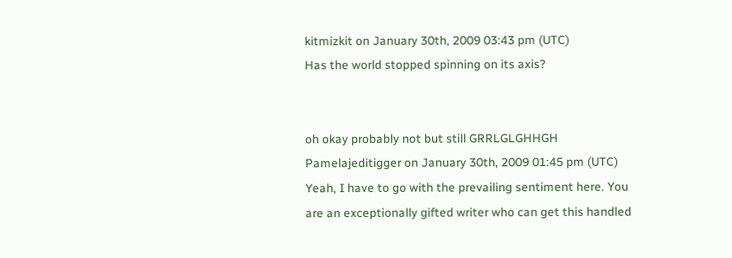kitmizkit on January 30th, 2009 03:43 pm (UTC)
Has the world stopped spinning on its axis?


oh okay probably not but still GRRLGLGHHGH
Pamelajeditigger on January 30th, 2009 01:45 pm (UTC)
Yeah, I have to go with the prevailing sentiment here. You are an exceptionally gifted writer who can get this handled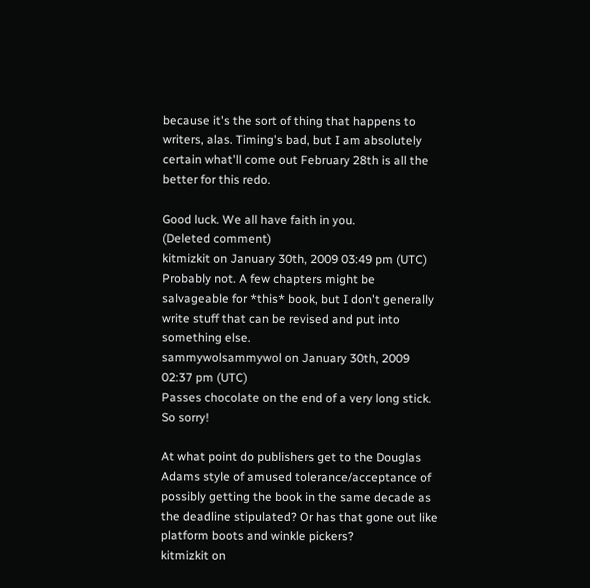because it's the sort of thing that happens to writers, alas. Timing's bad, but I am absolutely certain what'll come out February 28th is all the better for this redo.

Good luck. We all have faith in you.
(Deleted comment)
kitmizkit on January 30th, 2009 03:49 pm (UTC)
Probably not. A few chapters might be salvageable for *this* book, but I don't generally write stuff that can be revised and put into something else.
sammywolsammywol on January 30th, 2009 02:37 pm (UTC)
Passes chocolate on the end of a very long stick. So sorry!

At what point do publishers get to the Douglas Adams style of amused tolerance/acceptance of possibly getting the book in the same decade as the deadline stipulated? Or has that gone out like platform boots and winkle pickers?
kitmizkit on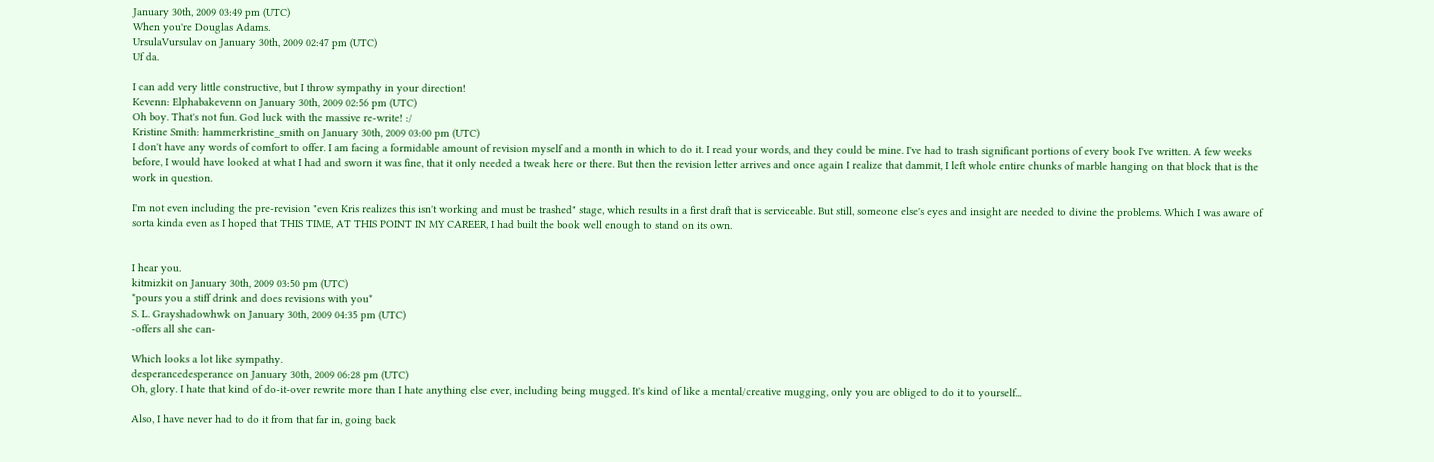January 30th, 2009 03:49 pm (UTC)
When you're Douglas Adams.
UrsulaVursulav on January 30th, 2009 02:47 pm (UTC)
Uf da.

I can add very little constructive, but I throw sympathy in your direction!
Kevenn: Elphabakevenn on January 30th, 2009 02:56 pm (UTC)
Oh boy. That's not fun. God luck with the massive re-write! :/
Kristine Smith: hammerkristine_smith on January 30th, 2009 03:00 pm (UTC)
I don't have any words of comfort to offer. I am facing a formidable amount of revision myself and a month in which to do it. I read your words, and they could be mine. I've had to trash significant portions of every book I've written. A few weeks before, I would have looked at what I had and sworn it was fine, that it only needed a tweak here or there. But then the revision letter arrives and once again I realize that dammit, I left whole entire chunks of marble hanging on that block that is the work in question.

I'm not even including the pre-revision "even Kris realizes this isn't working and must be trashed" stage, which results in a first draft that is serviceable. But still, someone else's eyes and insight are needed to divine the problems. Which I was aware of sorta kinda even as I hoped that THIS TIME, AT THIS POINT IN MY CAREER, I had built the book well enough to stand on its own.


I hear you.
kitmizkit on January 30th, 2009 03:50 pm (UTC)
*pours you a stiff drink and does revisions with you*
S. L. Grayshadowhwk on January 30th, 2009 04:35 pm (UTC)
-offers all she can-

Which looks a lot like sympathy.
desperancedesperance on January 30th, 2009 06:28 pm (UTC)
Oh, glory. I hate that kind of do-it-over rewrite more than I hate anything else ever, including being mugged. It's kind of like a mental/creative mugging, only you are obliged to do it to yourself...

Also, I have never had to do it from that far in, going back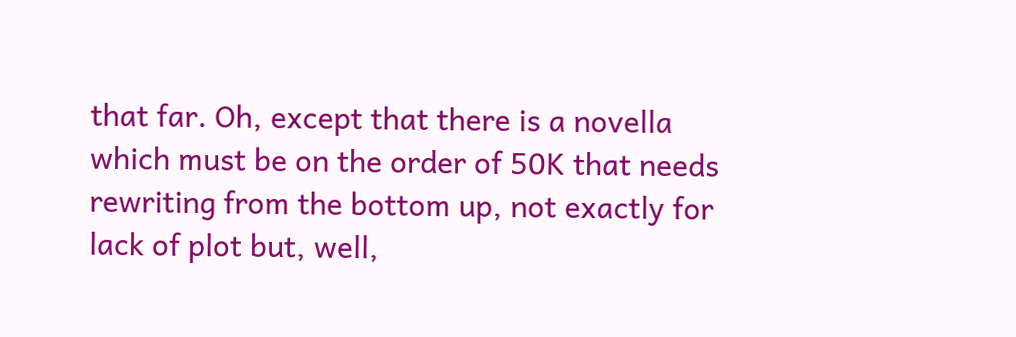that far. Oh, except that there is a novella which must be on the order of 50K that needs rewriting from the bottom up, not exactly for lack of plot but, well,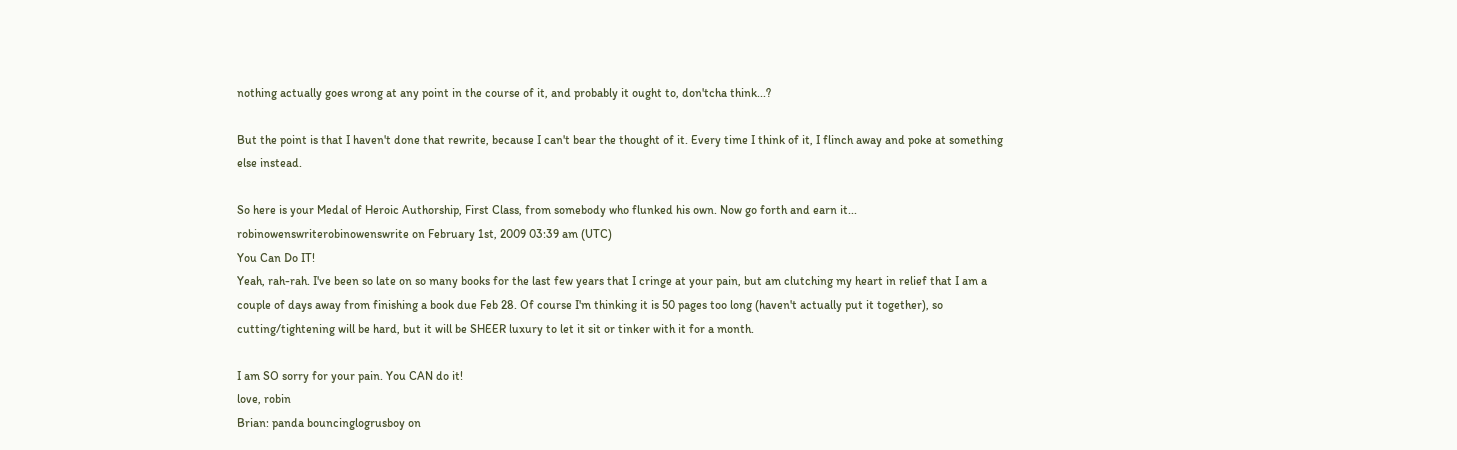nothing actually goes wrong at any point in the course of it, and probably it ought to, don'tcha think...?

But the point is that I haven't done that rewrite, because I can't bear the thought of it. Every time I think of it, I flinch away and poke at something else instead.

So here is your Medal of Heroic Authorship, First Class, from somebody who flunked his own. Now go forth and earn it...
robinowenswriterobinowenswrite on February 1st, 2009 03:39 am (UTC)
You Can Do IT!
Yeah, rah-rah. I've been so late on so many books for the last few years that I cringe at your pain, but am clutching my heart in relief that I am a couple of days away from finishing a book due Feb 28. Of course I'm thinking it is 50 pages too long (haven't actually put it together), so cutting/tightening will be hard, but it will be SHEER luxury to let it sit or tinker with it for a month.

I am SO sorry for your pain. You CAN do it!
love, robin
Brian: panda bouncinglogrusboy on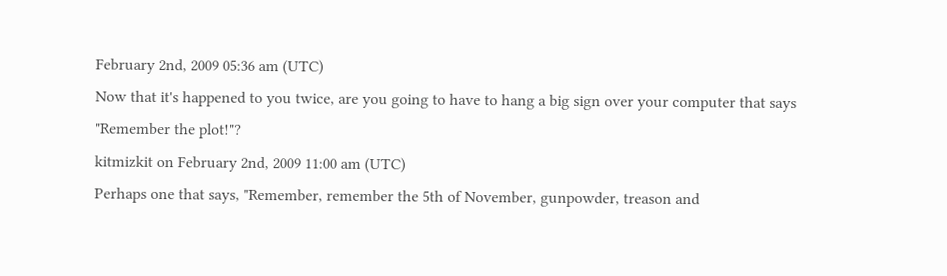February 2nd, 2009 05:36 am (UTC)
Now that it's happened to you twice, are you going to have to hang a big sign over your computer that says "Remember the plot!"?
kitmizkit on February 2nd, 2009 11:00 am (UTC)
Perhaps one that says, "Remember, remember the 5th of November, gunpowder, treason and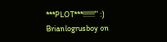***PLOT***!!!!!!" :)
Brianlogrusboy on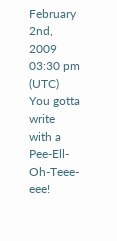February 2nd, 2009 03:30 pm (UTC)
You gotta write with a Pee-Ell-Oh-Teee-eee!